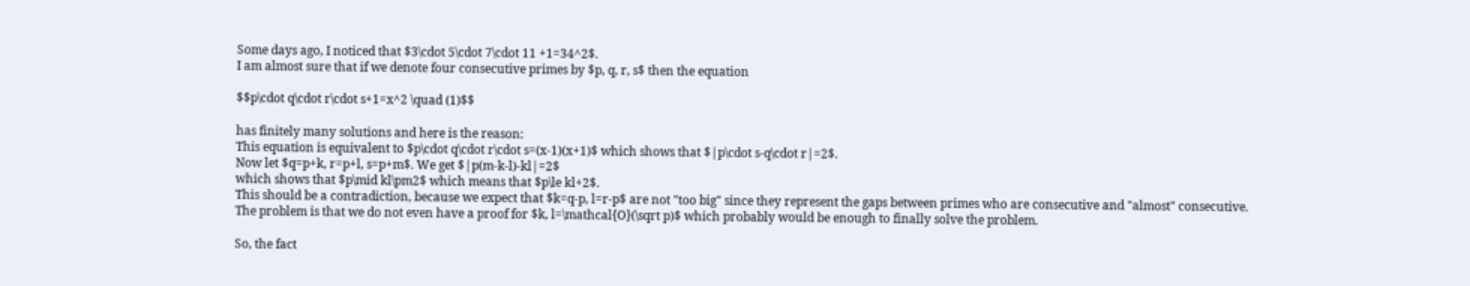Some days ago, I noticed that $3\cdot 5\cdot 7\cdot 11 +1=34^2$.
I am almost sure that if we denote four consecutive primes by $p, q, r, s$ then the equation

$$p\cdot q\cdot r\cdot s+1=x^2 \quad (1)$$

has finitely many solutions and here is the reason:
This equation is equivalent to $p\cdot q\cdot r\cdot s=(x-1)(x+1)$ which shows that $|p\cdot s-q\cdot r|=2$.
Now let $q=p+k, r=p+l, s=p+m$. We get $|p(m-k-l)-kl|=2$
which shows that $p\mid kl\pm2$ which means that $p\le kl+2$.
This should be a contradiction, because we expect that $k=q-p, l=r-p$ are not "too big" since they represent the gaps between primes who are consecutive and "almost" consecutive.
The problem is that we do not even have a proof for $k, l=\mathcal{O}(\sqrt p)$ which probably would be enough to finally solve the problem.

So, the fact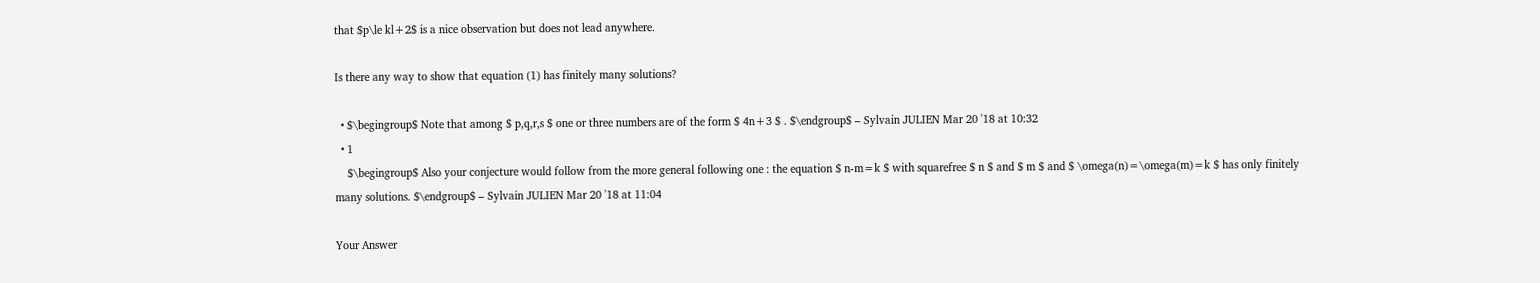that $p\le kl+2$ is a nice observation but does not lead anywhere.

Is there any way to show that equation (1) has finitely many solutions?

  • $\begingroup$ Note that among $ p,q,r,s $ one or three numbers are of the form $ 4n+3 $ . $\endgroup$ – Sylvain JULIEN Mar 20 '18 at 10:32
  • 1
    $\begingroup$ Also your conjecture would follow from the more general following one : the equation $ n-m=k $ with squarefree $ n $ and $ m $ and $ \omega(n)=\omega(m)=k $ has only finitely many solutions. $\endgroup$ – Sylvain JULIEN Mar 20 '18 at 11:04

Your Answer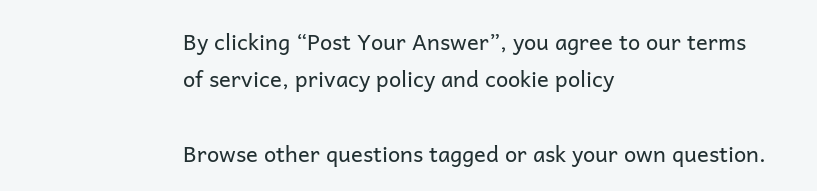By clicking “Post Your Answer”, you agree to our terms of service, privacy policy and cookie policy

Browse other questions tagged or ask your own question.